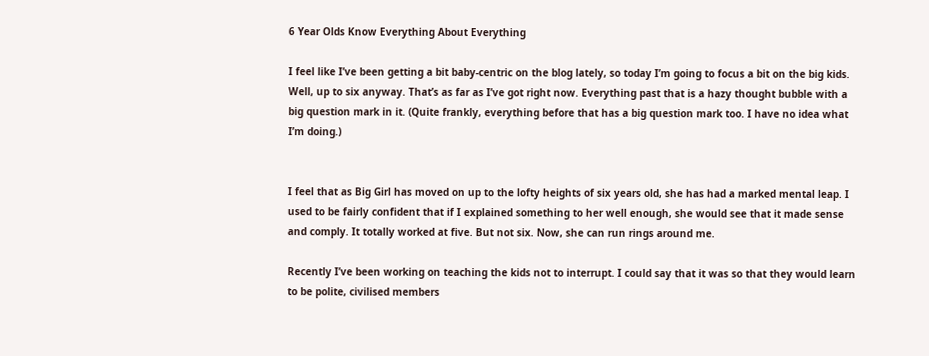6 Year Olds Know Everything About Everything

I feel like I’ve been getting a bit baby-centric on the blog lately, so today I’m going to focus a bit on the big kids. Well, up to six anyway. That’s as far as I’ve got right now. Everything past that is a hazy thought bubble with a big question mark in it. (Quite frankly, everything before that has a big question mark too. I have no idea what I’m doing.)


I feel that as Big Girl has moved on up to the lofty heights of six years old, she has had a marked mental leap. I used to be fairly confident that if I explained something to her well enough, she would see that it made sense and comply. It totally worked at five. But not six. Now, she can run rings around me.

Recently I’ve been working on teaching the kids not to interrupt. I could say that it was so that they would learn to be polite, civilised members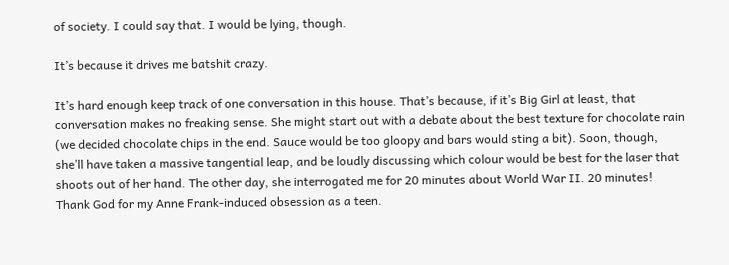of society. I could say that. I would be lying, though.

It’s because it drives me batshit crazy.

It’s hard enough keep track of one conversation in this house. That’s because, if it’s Big Girl at least, that conversation makes no freaking sense. She might start out with a debate about the best texture for chocolate rain (we decided chocolate chips in the end. Sauce would be too gloopy and bars would sting a bit). Soon, though, she’ll have taken a massive tangential leap, and be loudly discussing which colour would be best for the laser that shoots out of her hand. The other day, she interrogated me for 20 minutes about World War II. 20 minutes! Thank God for my Anne Frank-induced obsession as a teen.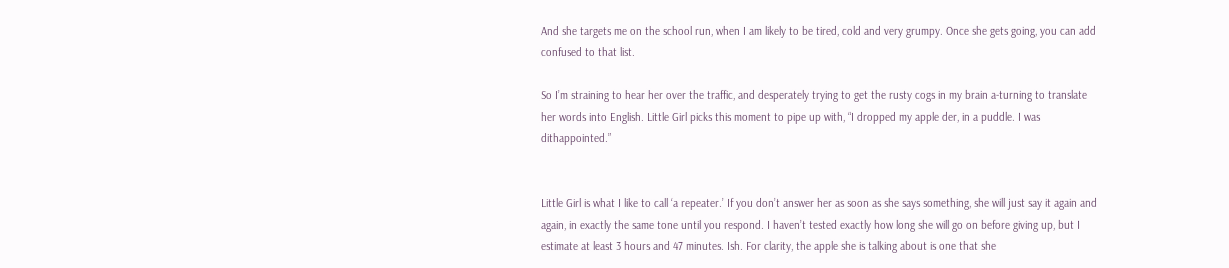And she targets me on the school run, when I am likely to be tired, cold and very grumpy. Once she gets going, you can add confused to that list.

So I’m straining to hear her over the traffic, and desperately trying to get the rusty cogs in my brain a-turning to translate her words into English. Little Girl picks this moment to pipe up with, “I dropped my apple der, in a puddle. I was dithappointed.”


Little Girl is what I like to call ‘a repeater.’ If you don’t answer her as soon as she says something, she will just say it again and again, in exactly the same tone until you respond. I haven’t tested exactly how long she will go on before giving up, but I estimate at least 3 hours and 47 minutes. Ish. For clarity, the apple she is talking about is one that she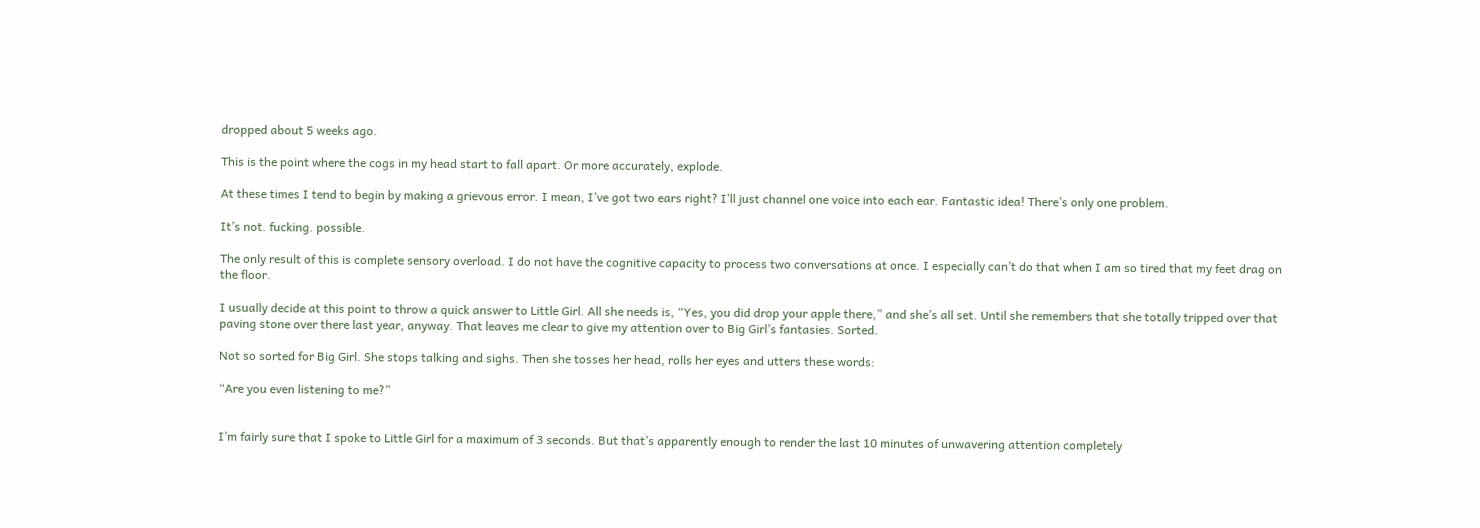dropped about 5 weeks ago.

This is the point where the cogs in my head start to fall apart. Or more accurately, explode.

At these times I tend to begin by making a grievous error. I mean, I’ve got two ears right? I’ll just channel one voice into each ear. Fantastic idea! There’s only one problem.

It’s not. fucking. possible.

The only result of this is complete sensory overload. I do not have the cognitive capacity to process two conversations at once. I especially can’t do that when I am so tired that my feet drag on the floor.

I usually decide at this point to throw a quick answer to Little Girl. All she needs is, “Yes, you did drop your apple there,” and she’s all set. Until she remembers that she totally tripped over that paving stone over there last year, anyway. That leaves me clear to give my attention over to Big Girl’s fantasies. Sorted.

Not so sorted for Big Girl. She stops talking and sighs. Then she tosses her head, rolls her eyes and utters these words:

“Are you even listening to me?”


I’m fairly sure that I spoke to Little Girl for a maximum of 3 seconds. But that’s apparently enough to render the last 10 minutes of unwavering attention completely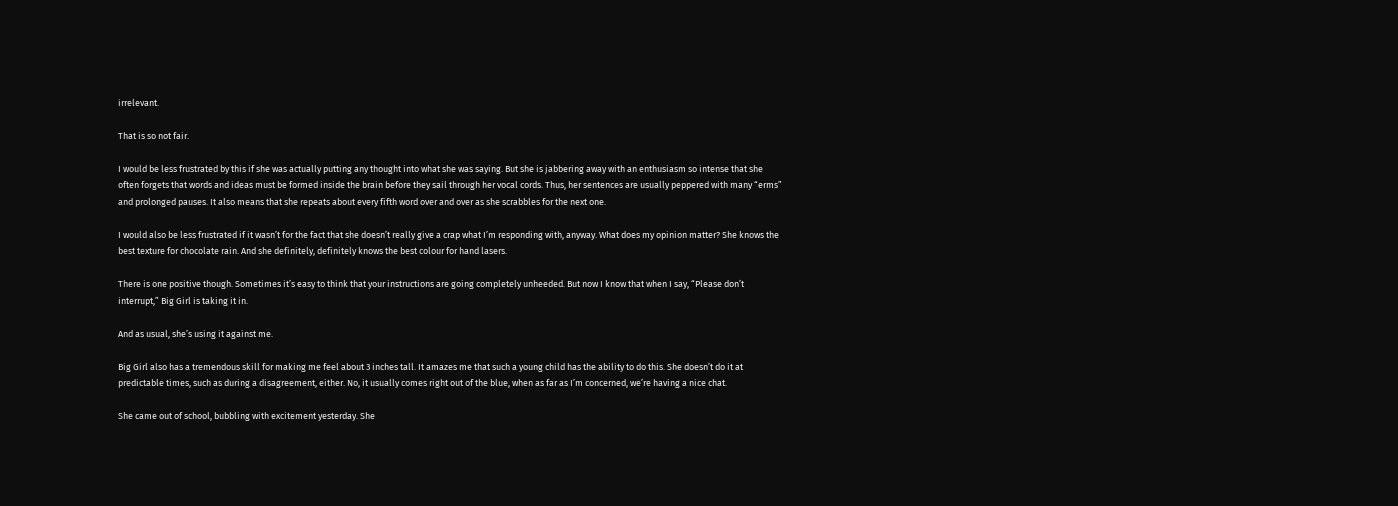irrelevant.

That is so not fair.

I would be less frustrated by this if she was actually putting any thought into what she was saying. But she is jabbering away with an enthusiasm so intense that she often forgets that words and ideas must be formed inside the brain before they sail through her vocal cords. Thus, her sentences are usually peppered with many “erms” and prolonged pauses. It also means that she repeats about every fifth word over and over as she scrabbles for the next one.

I would also be less frustrated if it wasn’t for the fact that she doesn’t really give a crap what I’m responding with, anyway. What does my opinion matter? She knows the best texture for chocolate rain. And she definitely, definitely knows the best colour for hand lasers.

There is one positive though. Sometimes it’s easy to think that your instructions are going completely unheeded. But now I know that when I say, “Please don’t interrupt,” Big Girl is taking it in.

And as usual, she’s using it against me.

Big Girl also has a tremendous skill for making me feel about 3 inches tall. It amazes me that such a young child has the ability to do this. She doesn’t do it at predictable times, such as during a disagreement, either. No, it usually comes right out of the blue, when as far as I’m concerned, we’re having a nice chat.

She came out of school, bubbling with excitement yesterday. She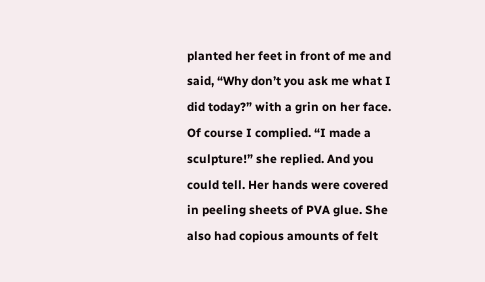planted her feet in front of me and said, “Why don’t you ask me what I did today?” with a grin on her face. Of course I complied. “I made a sculpture!” she replied. And you could tell. Her hands were covered in peeling sheets of PVA glue. She also had copious amounts of felt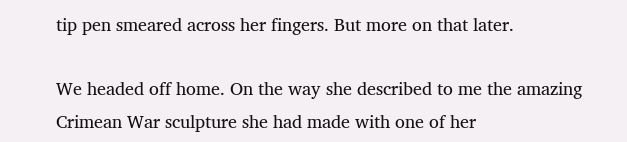tip pen smeared across her fingers. But more on that later.

We headed off home. On the way she described to me the amazing Crimean War sculpture she had made with one of her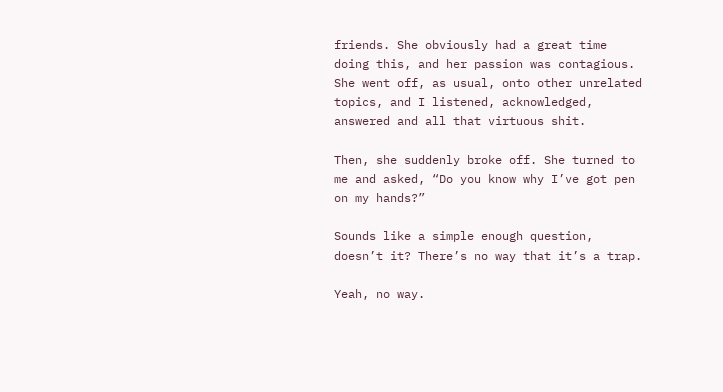friends. She obviously had a great time doing this, and her passion was contagious. She went off, as usual, onto other unrelated topics, and I listened, acknowledged, answered and all that virtuous shit.

Then, she suddenly broke off. She turned to me and asked, “Do you know why I’ve got pen on my hands?”

Sounds like a simple enough question, doesn’t it? There’s no way that it’s a trap.

Yeah, no way.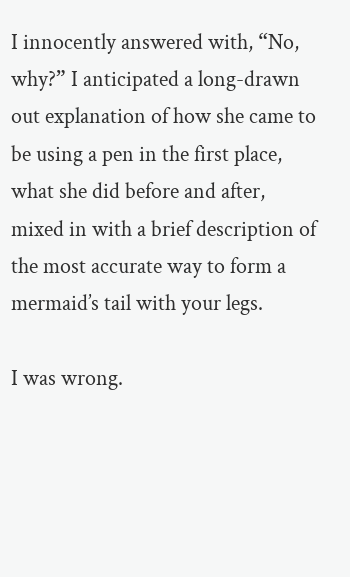I innocently answered with, “No, why?” I anticipated a long-drawn out explanation of how she came to be using a pen in the first place, what she did before and after, mixed in with a brief description of the most accurate way to form a mermaid’s tail with your legs.

I was wrong.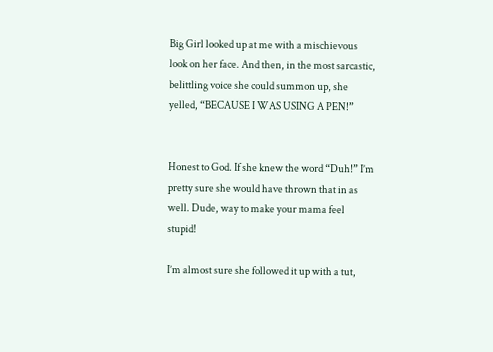Big Girl looked up at me with a mischievous look on her face. And then, in the most sarcastic, belittling voice she could summon up, she yelled, “BECAUSE I WAS USING A PEN!”


Honest to God. If she knew the word “Duh!” I’m pretty sure she would have thrown that in as well. Dude, way to make your mama feel stupid!

I’m almost sure she followed it up with a tut,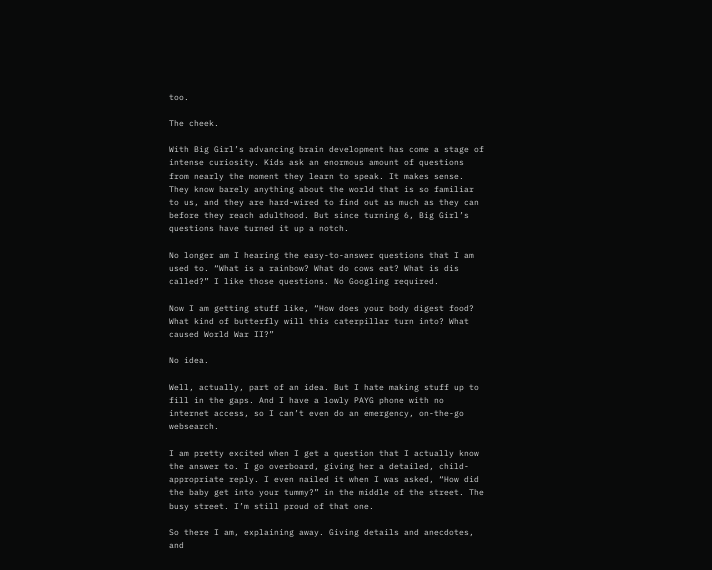too.

The cheek.

With Big Girl’s advancing brain development has come a stage of intense curiosity. Kids ask an enormous amount of questions from nearly the moment they learn to speak. It makes sense. They know barely anything about the world that is so familiar to us, and they are hard-wired to find out as much as they can before they reach adulthood. But since turning 6, Big Girl’s questions have turned it up a notch.

No longer am I hearing the easy-to-answer questions that I am used to. “What is a rainbow? What do cows eat? What is dis called?” I like those questions. No Googling required.

Now I am getting stuff like, “How does your body digest food? What kind of butterfly will this caterpillar turn into? What caused World War II?”

No idea.

Well, actually, part of an idea. But I hate making stuff up to fill in the gaps. And I have a lowly PAYG phone with no internet access, so I can’t even do an emergency, on-the-go websearch.

I am pretty excited when I get a question that I actually know the answer to. I go overboard, giving her a detailed, child-appropriate reply. I even nailed it when I was asked, “How did the baby get into your tummy?” in the middle of the street. The busy street. I’m still proud of that one.

So there I am, explaining away. Giving details and anecdotes, and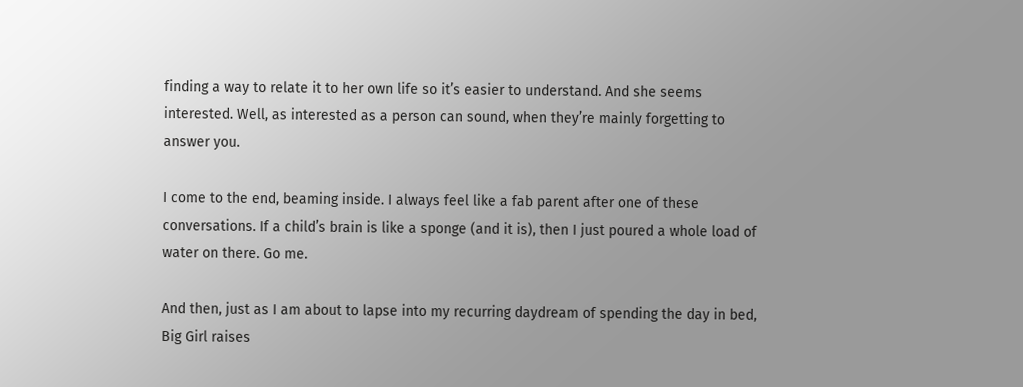finding a way to relate it to her own life so it’s easier to understand. And she seems interested. Well, as interested as a person can sound, when they’re mainly forgetting to answer you.

I come to the end, beaming inside. I always feel like a fab parent after one of these conversations. If a child’s brain is like a sponge (and it is), then I just poured a whole load of water on there. Go me.

And then, just as I am about to lapse into my recurring daydream of spending the day in bed, Big Girl raises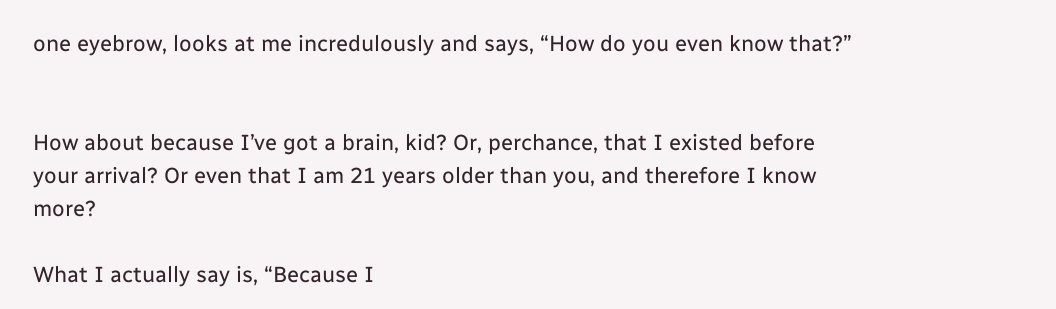one eyebrow, looks at me incredulously and says, “How do you even know that?”


How about because I’ve got a brain, kid? Or, perchance, that I existed before your arrival? Or even that I am 21 years older than you, and therefore I know more?

What I actually say is, “Because I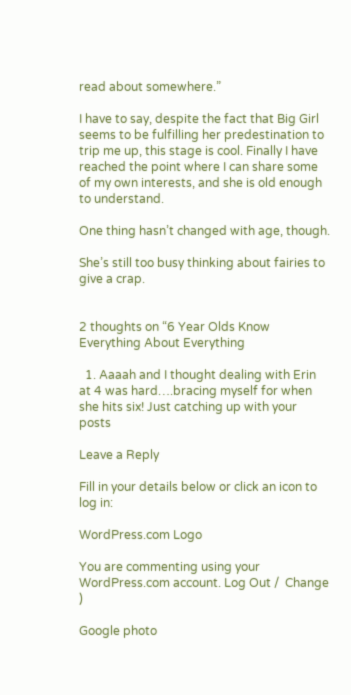read about somewhere.”

I have to say, despite the fact that Big Girl seems to be fulfilling her predestination to trip me up, this stage is cool. Finally I have reached the point where I can share some of my own interests, and she is old enough to understand.

One thing hasn’t changed with age, though.

She’s still too busy thinking about fairies to give a crap.


2 thoughts on “6 Year Olds Know Everything About Everything

  1. Aaaah and I thought dealing with Erin at 4 was hard….bracing myself for when she hits six! Just catching up with your posts

Leave a Reply

Fill in your details below or click an icon to log in:

WordPress.com Logo

You are commenting using your WordPress.com account. Log Out /  Change )

Google photo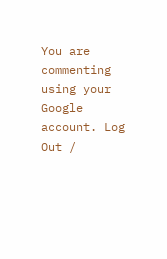You are commenting using your Google account. Log Out /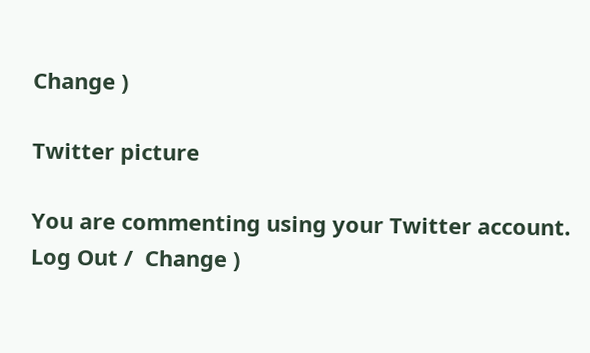Change )

Twitter picture

You are commenting using your Twitter account. Log Out /  Change )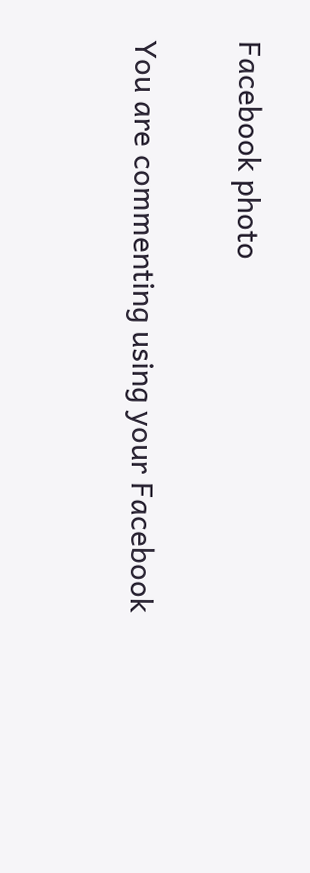Facebook photo

You are commenting using your Facebook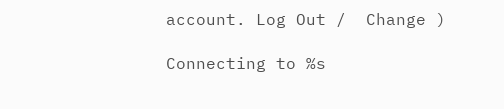account. Log Out /  Change )

Connecting to %s